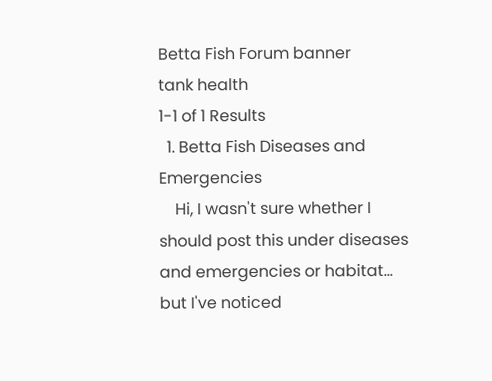Betta Fish Forum banner
tank health
1-1 of 1 Results
  1. Betta Fish Diseases and Emergencies
    Hi, I wasn't sure whether I should post this under diseases and emergencies or habitat... but I've noticed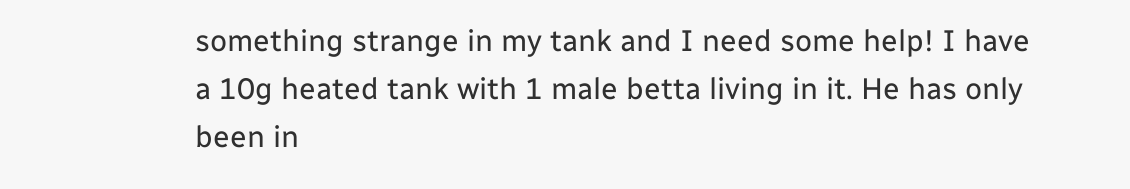something strange in my tank and I need some help! I have a 10g heated tank with 1 male betta living in it. He has only been in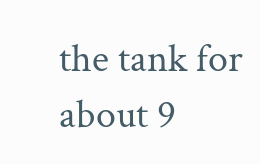the tank for about 9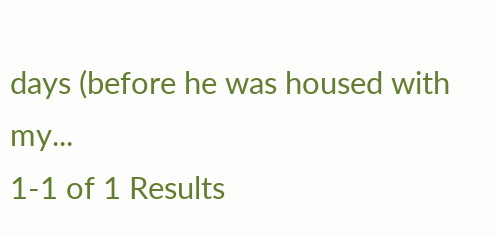days (before he was housed with my...
1-1 of 1 Results